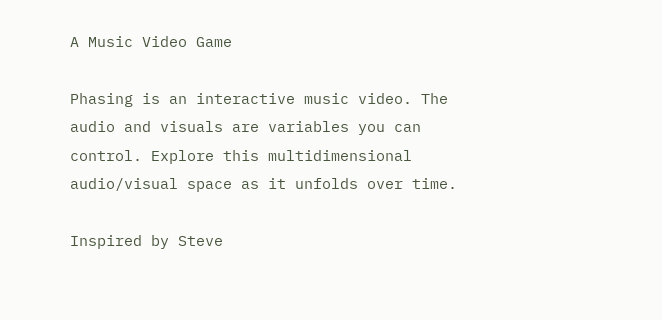A Music Video Game

Phasing is an interactive music video. The audio and visuals are variables you can control. Explore this multidimensional audio/visual space as it unfolds over time.

Inspired by Steve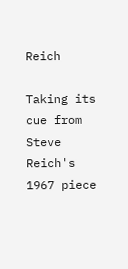Reich

Taking its cue from Steve Reich's 1967 piece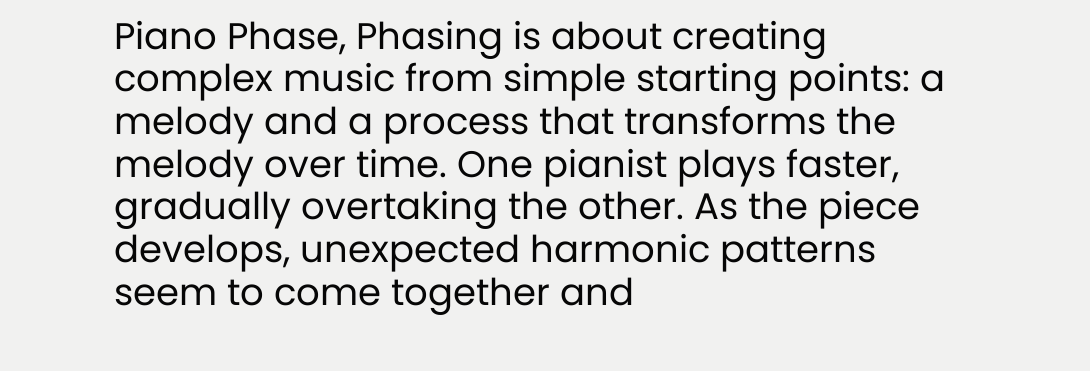Piano Phase, Phasing is about creating complex music from simple starting points: a melody and a process that transforms the melody over time. One pianist plays faster, gradually overtaking the other. As the piece develops, unexpected harmonic patterns seem to come together and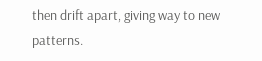then drift apart, giving way to new patterns.